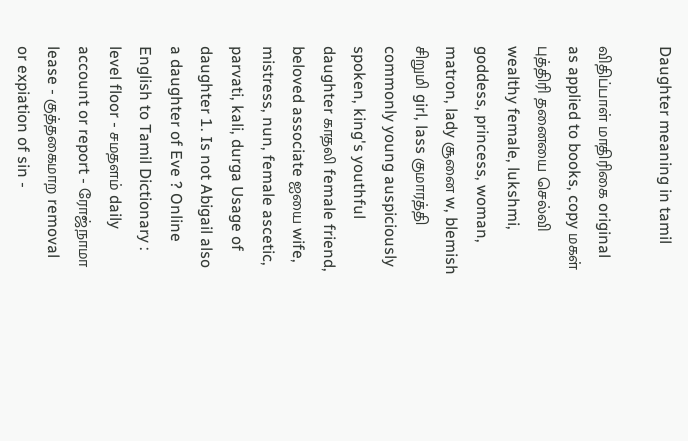Daughter meaning in tamil

விதிப்பாள் மாதிரிகை original as applied to books, copy மகள் புத்திரி தனையை செல்வி wealthy female, lukshmi, goddess, princess, woman, matron, lady சூனை w, blemish சிறுமி girl, lass குமாரத்தி commonly young auspiciously spoken, king's youthful daughter காதலி female friend, beloved associate ஐயை wife, mistress, nun, female ascetic, parvati, kali, durga Usage of daughter 1. Is not Abigail also a daughter of Eve ? Online English to Tamil Dictionary : level floor - சமதளம் daily account or report - ரோஜ்நாமா lease - குத்தகைமாற removal or expiation of sin -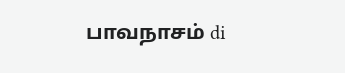பாவநாசம் di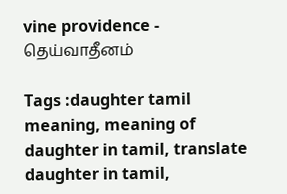vine providence - தெய்வாதீனம்

Tags :daughter tamil meaning, meaning of daughter in tamil, translate daughter in tamil,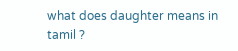what does daughter means in tamil ?